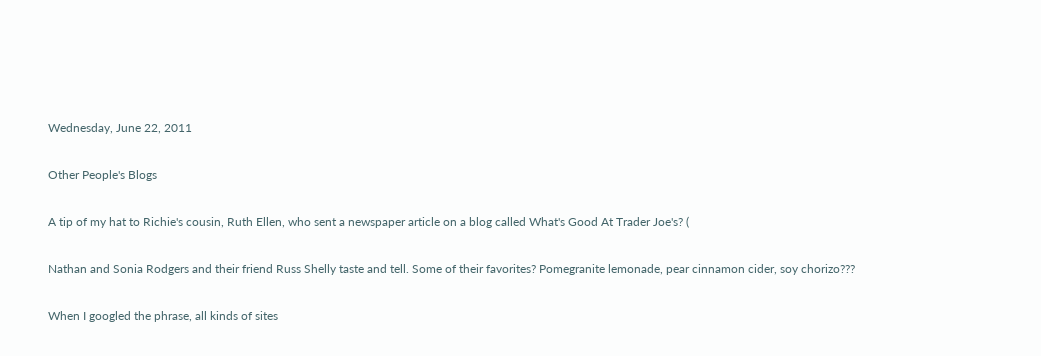Wednesday, June 22, 2011

Other People's Blogs

A tip of my hat to Richie's cousin, Ruth Ellen, who sent a newspaper article on a blog called What's Good At Trader Joe's? (

Nathan and Sonia Rodgers and their friend Russ Shelly taste and tell. Some of their favorites? Pomegranite lemonade, pear cinnamon cider, soy chorizo???

When I googled the phrase, all kinds of sites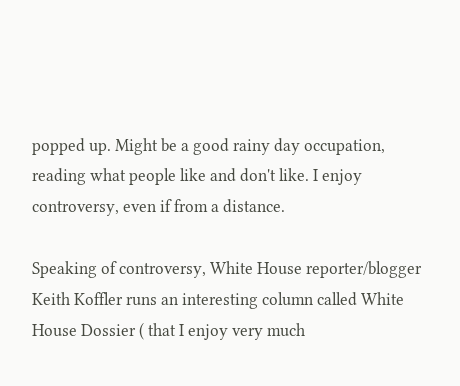popped up. Might be a good rainy day occupation, reading what people like and don't like. I enjoy controversy, even if from a distance.

Speaking of controversy, White House reporter/blogger Keith Koffler runs an interesting column called White House Dossier ( that I enjoy very much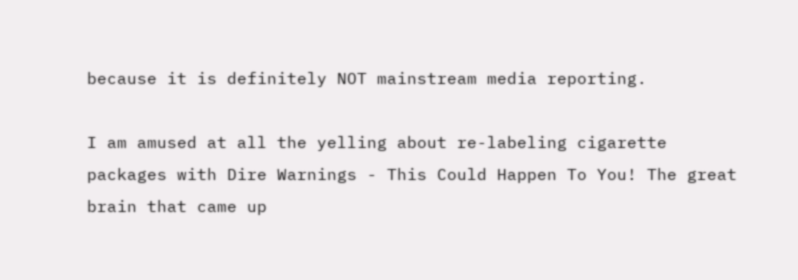because it is definitely NOT mainstream media reporting.

I am amused at all the yelling about re-labeling cigarette packages with Dire Warnings - This Could Happen To You! The great brain that came up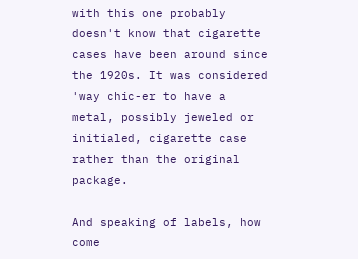with this one probably doesn't know that cigarette cases have been around since the 1920s. It was considered 'way chic-er to have a metal, possibly jeweled or initialed, cigarette case rather than the original package.

And speaking of labels, how come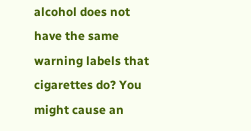alcohol does not have the same warning labels that cigarettes do? You might cause an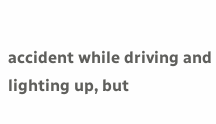accident while driving and lighting up, but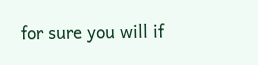for sure you will if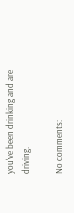you've been drinking and are driving.

No comments: